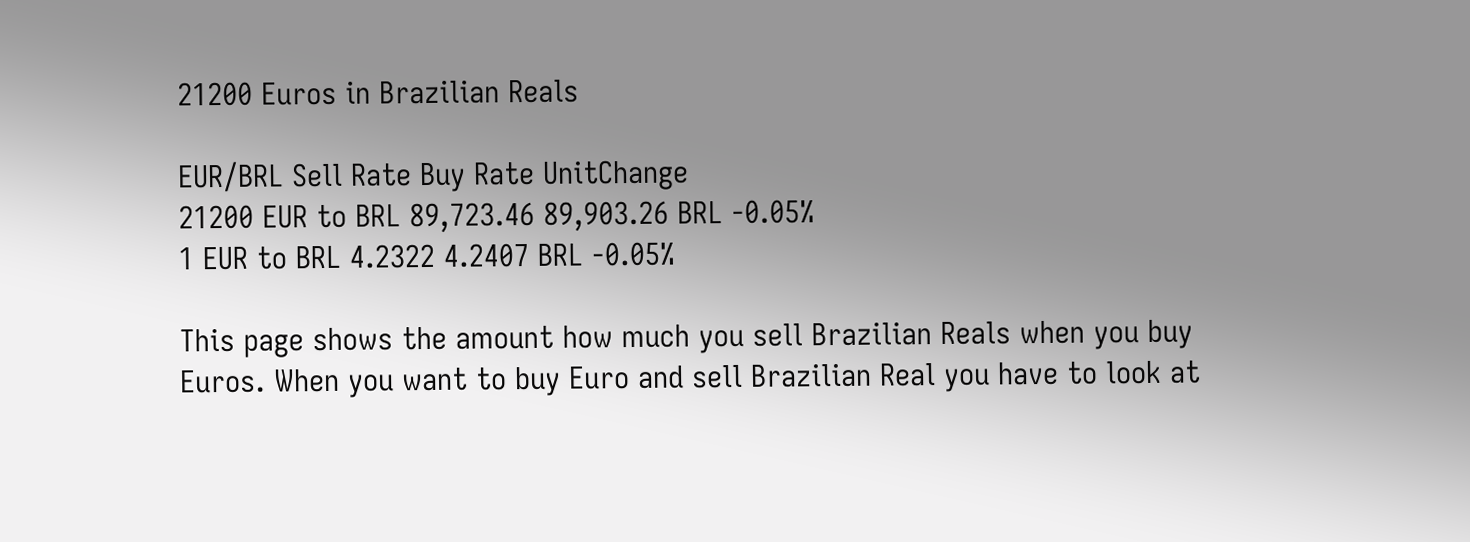21200 Euros in Brazilian Reals

EUR/BRL Sell Rate Buy Rate UnitChange
21200 EUR to BRL 89,723.46 89,903.26 BRL -0.05%
1 EUR to BRL 4.2322 4.2407 BRL -0.05%

This page shows the amount how much you sell Brazilian Reals when you buy Euros. When you want to buy Euro and sell Brazilian Real you have to look at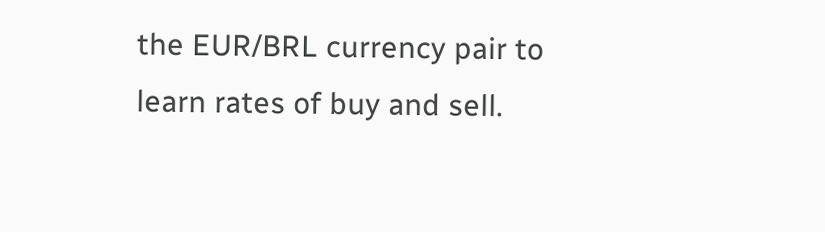the EUR/BRL currency pair to learn rates of buy and sell.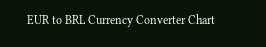EUR to BRL Currency Converter Chart